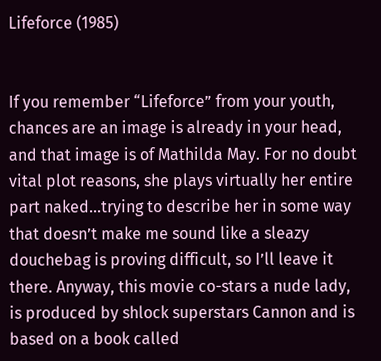Lifeforce (1985)


If you remember “Lifeforce” from your youth, chances are an image is already in your head, and that image is of Mathilda May. For no doubt vital plot reasons, she plays virtually her entire part naked…trying to describe her in some way that doesn’t make me sound like a sleazy douchebag is proving difficult, so I’ll leave it there. Anyway, this movie co-stars a nude lady, is produced by shlock superstars Cannon and is based on a book called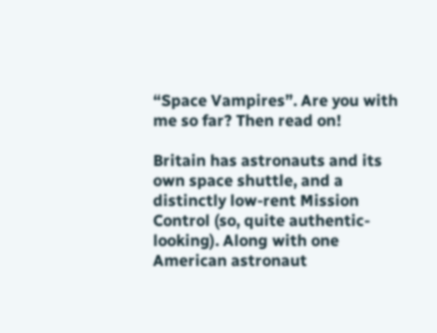“Space Vampires”. Are you with me so far? Then read on!

Britain has astronauts and its own space shuttle, and a distinctly low-rent Mission Control (so, quite authentic-looking). Along with one American astronaut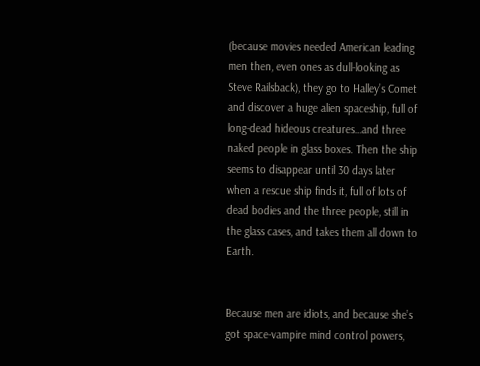(because movies needed American leading men then, even ones as dull-looking as Steve Railsback), they go to Halley’s Comet and discover a huge alien spaceship, full of long-dead hideous creatures…and three naked people in glass boxes. Then the ship seems to disappear until 30 days later when a rescue ship finds it, full of lots of dead bodies and the three people, still in the glass cases, and takes them all down to Earth.


Because men are idiots, and because she’s got space-vampire mind control powers,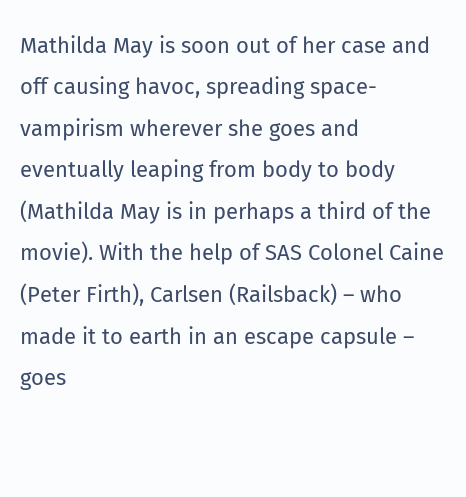Mathilda May is soon out of her case and off causing havoc, spreading space-vampirism wherever she goes and eventually leaping from body to body (Mathilda May is in perhaps a third of the movie). With the help of SAS Colonel Caine (Peter Firth), Carlsen (Railsback) – who made it to earth in an escape capsule – goes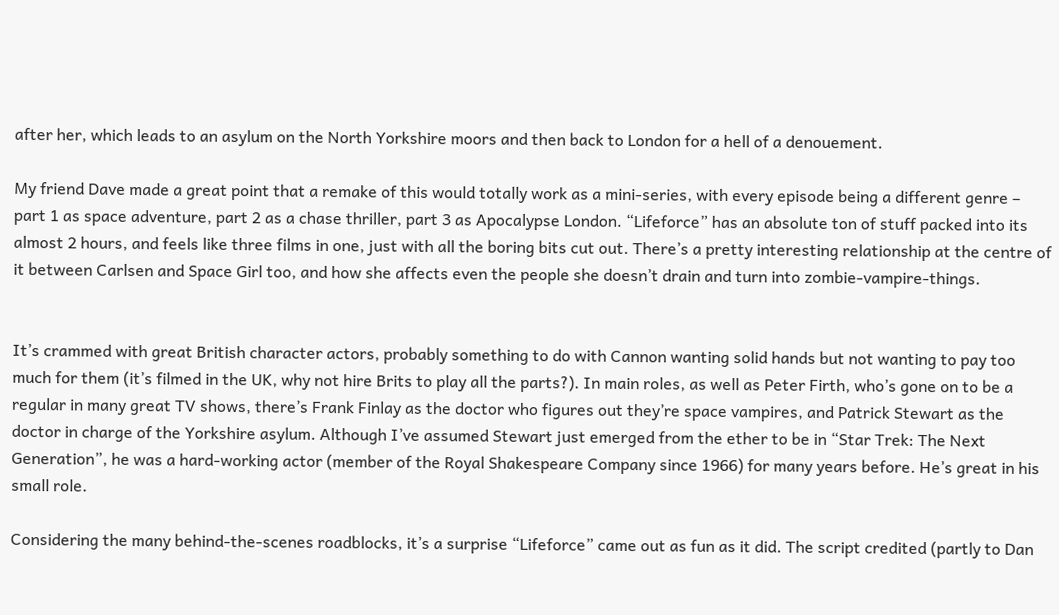after her, which leads to an asylum on the North Yorkshire moors and then back to London for a hell of a denouement.

My friend Dave made a great point that a remake of this would totally work as a mini-series, with every episode being a different genre – part 1 as space adventure, part 2 as a chase thriller, part 3 as Apocalypse London. “Lifeforce” has an absolute ton of stuff packed into its almost 2 hours, and feels like three films in one, just with all the boring bits cut out. There’s a pretty interesting relationship at the centre of it between Carlsen and Space Girl too, and how she affects even the people she doesn’t drain and turn into zombie-vampire-things.


It’s crammed with great British character actors, probably something to do with Cannon wanting solid hands but not wanting to pay too much for them (it’s filmed in the UK, why not hire Brits to play all the parts?). In main roles, as well as Peter Firth, who’s gone on to be a regular in many great TV shows, there’s Frank Finlay as the doctor who figures out they’re space vampires, and Patrick Stewart as the doctor in charge of the Yorkshire asylum. Although I’ve assumed Stewart just emerged from the ether to be in “Star Trek: The Next Generation”, he was a hard-working actor (member of the Royal Shakespeare Company since 1966) for many years before. He’s great in his small role.

Considering the many behind-the-scenes roadblocks, it’s a surprise “Lifeforce” came out as fun as it did. The script credited (partly to Dan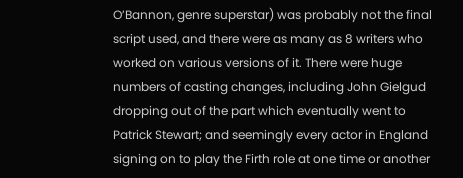O’Bannon, genre superstar) was probably not the final script used, and there were as many as 8 writers who worked on various versions of it. There were huge numbers of casting changes, including John Gielgud dropping out of the part which eventually went to Patrick Stewart; and seemingly every actor in England signing on to play the Firth role at one time or another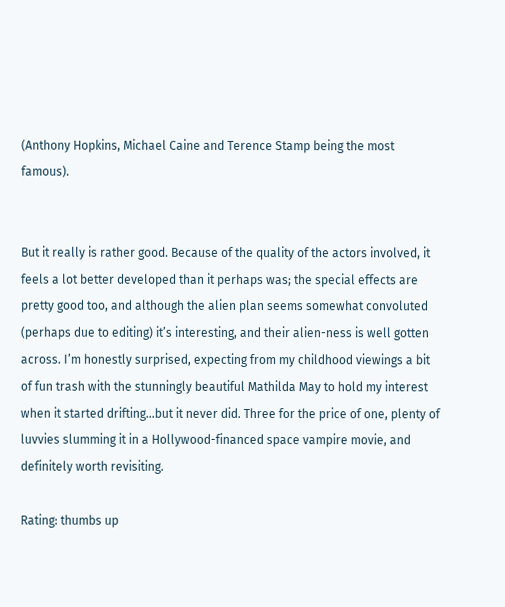(Anthony Hopkins, Michael Caine and Terence Stamp being the most famous).


But it really is rather good. Because of the quality of the actors involved, it feels a lot better developed than it perhaps was; the special effects are pretty good too, and although the alien plan seems somewhat convoluted (perhaps due to editing) it’s interesting, and their alien-ness is well gotten across. I’m honestly surprised, expecting from my childhood viewings a bit of fun trash with the stunningly beautiful Mathilda May to hold my interest when it started drifting…but it never did. Three for the price of one, plenty of luvvies slumming it in a Hollywood-financed space vampire movie, and definitely worth revisiting.

Rating: thumbs up